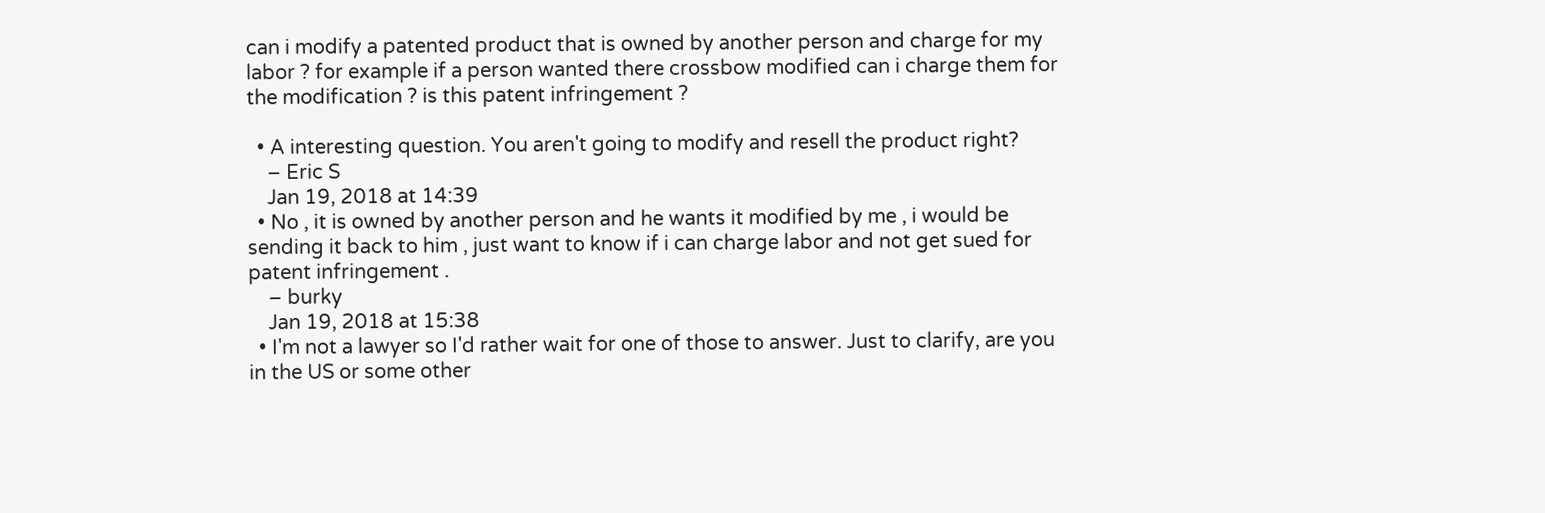can i modify a patented product that is owned by another person and charge for my labor ? for example if a person wanted there crossbow modified can i charge them for the modification ? is this patent infringement ?

  • A interesting question. You aren't going to modify and resell the product right?
    – Eric S
    Jan 19, 2018 at 14:39
  • No , it is owned by another person and he wants it modified by me , i would be sending it back to him , just want to know if i can charge labor and not get sued for patent infringement .
    – burky
    Jan 19, 2018 at 15:38
  • I'm not a lawyer so I'd rather wait for one of those to answer. Just to clarify, are you in the US or some other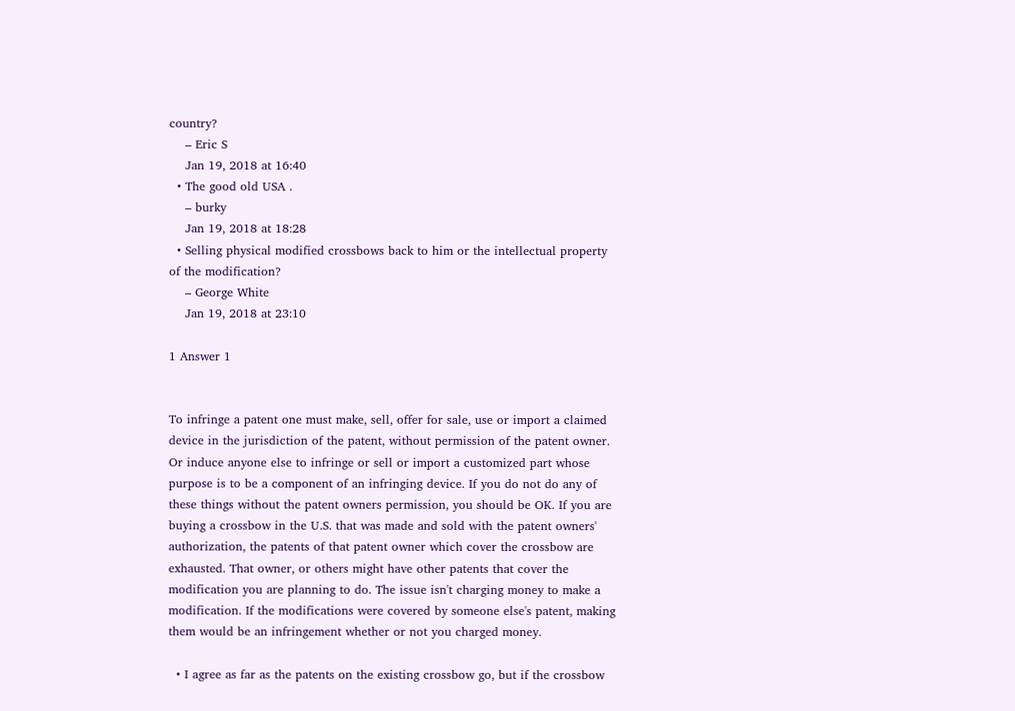country?
    – Eric S
    Jan 19, 2018 at 16:40
  • The good old USA .
    – burky
    Jan 19, 2018 at 18:28
  • Selling physical modified crossbows back to him or the intellectual property of the modification?
    – George White
    Jan 19, 2018 at 23:10

1 Answer 1


To infringe a patent one must make, sell, offer for sale, use or import a claimed device in the jurisdiction of the patent, without permission of the patent owner. Or induce anyone else to infringe or sell or import a customized part whose purpose is to be a component of an infringing device. If you do not do any of these things without the patent owners permission, you should be OK. If you are buying a crossbow in the U.S. that was made and sold with the patent owners' authorization, the patents of that patent owner which cover the crossbow are exhausted. That owner, or others might have other patents that cover the modification you are planning to do. The issue isn't charging money to make a modification. If the modifications were covered by someone else's patent, making them would be an infringement whether or not you charged money.

  • I agree as far as the patents on the existing crossbow go, but if the crossbow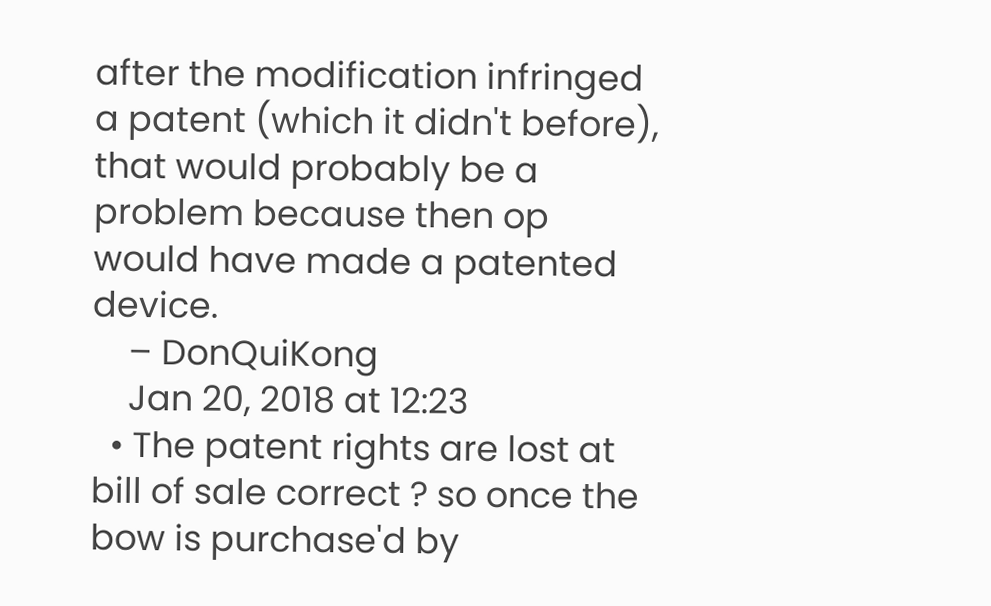after the modification infringed a patent (which it didn't before), that would probably be a problem because then op would have made a patented device.
    – DonQuiKong
    Jan 20, 2018 at 12:23
  • The patent rights are lost at bill of sale correct ? so once the bow is purchase'd by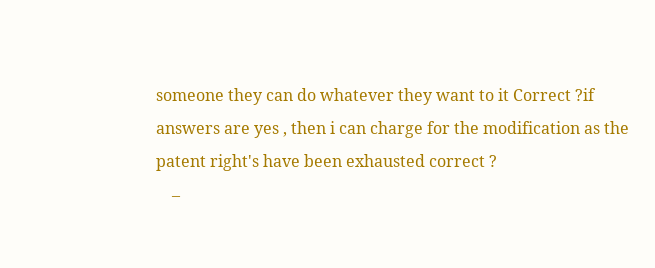someone they can do whatever they want to it Correct ?if answers are yes , then i can charge for the modification as the patent right's have been exhausted correct ?
    –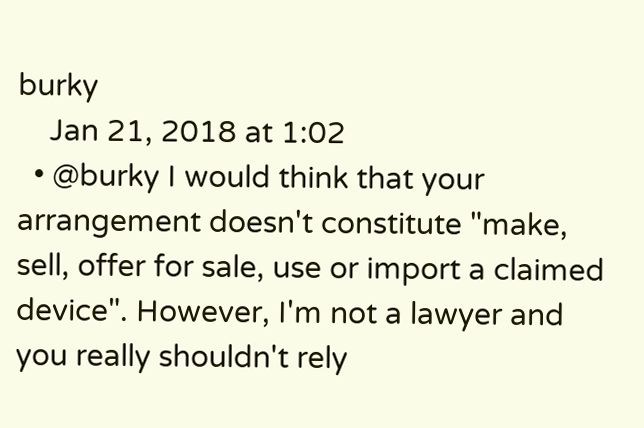burky
    Jan 21, 2018 at 1:02
  • @burky I would think that your arrangement doesn't constitute "make, sell, offer for sale, use or import a claimed device". However, I'm not a lawyer and you really shouldn't rely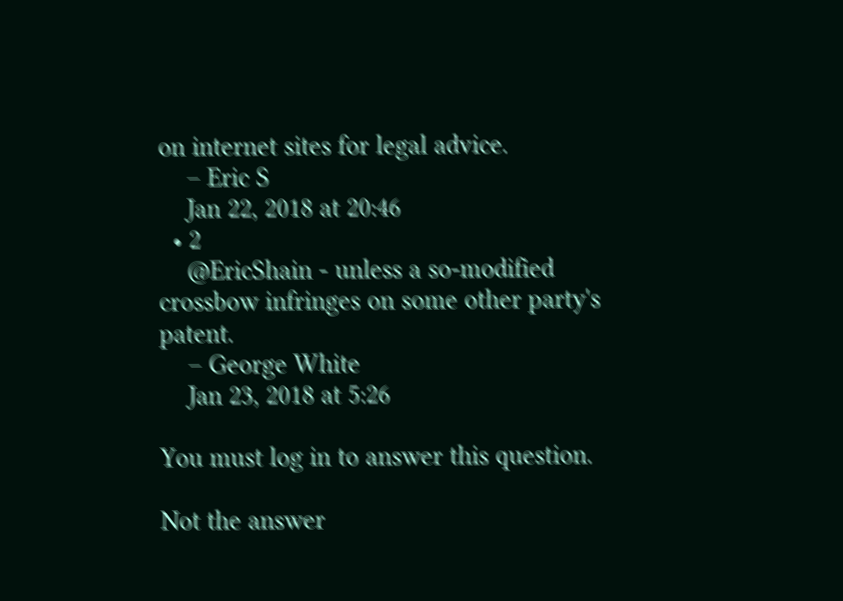on internet sites for legal advice.
    – Eric S
    Jan 22, 2018 at 20:46
  • 2
    @EricShain - unless a so-modified crossbow infringes on some other party's patent.
    – George White
    Jan 23, 2018 at 5:26

You must log in to answer this question.

Not the answer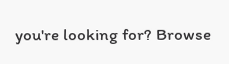you're looking for? Browse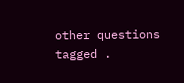other questions tagged .